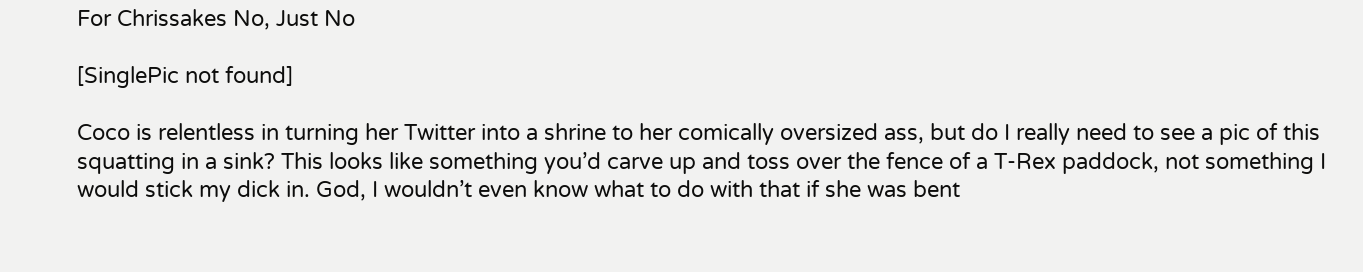For Chrissakes No, Just No

[SinglePic not found]

Coco is relentless in turning her Twitter into a shrine to her comically oversized ass, but do I really need to see a pic of this squatting in a sink? This looks like something you’d carve up and toss over the fence of a T-Rex paddock, not something I would stick my dick in. God, I wouldn’t even know what to do with that if she was bent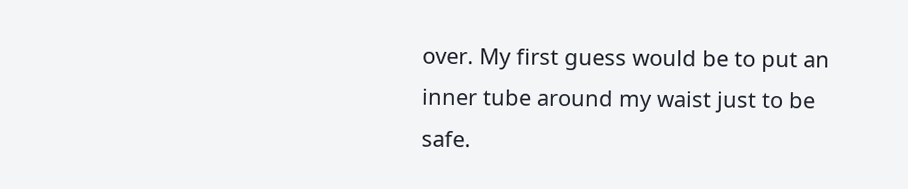over. My first guess would be to put an inner tube around my waist just to be safe.